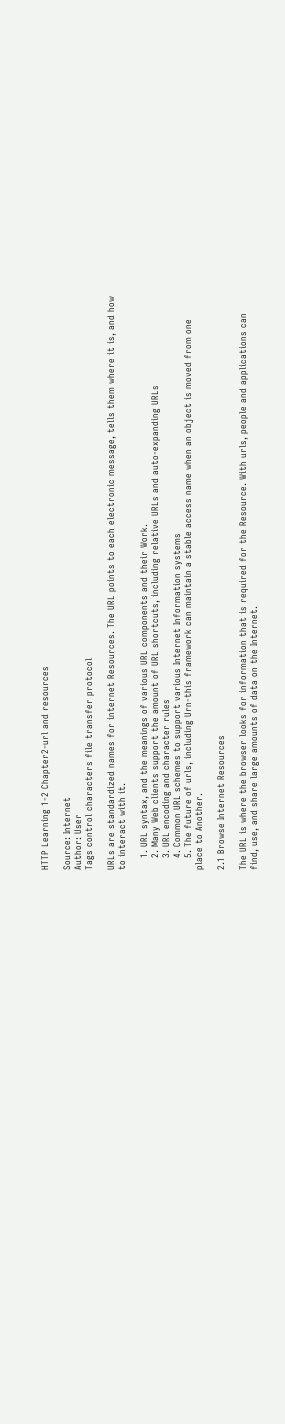HTTP Learning 1-2 Chapter2-url and resources

Source: Internet
Author: User
Tags control characters file transfer protocol

URLs are standardized names for internet Resources. The URL points to each electronic message, tells them where it is, and how to interact with it.

    1. URL syntax, and the meanings of various URL components and their Work.
    2. Many Web clients support the amount of URL shortcuts, including relative URLs and auto-expanding URLs
    3. URL encoding and character rules
    4. Common URL schemes to support various Internet Information systems
    5. The future of urls, including Urn-this framework can maintain a stable access name when an object is moved from one place to Another.

2.1 Browse Internet Resources

The URL is where the browser looks for information that is required for the Resource. With urls, people and applications can find, use, and share large amounts of data on the Internet.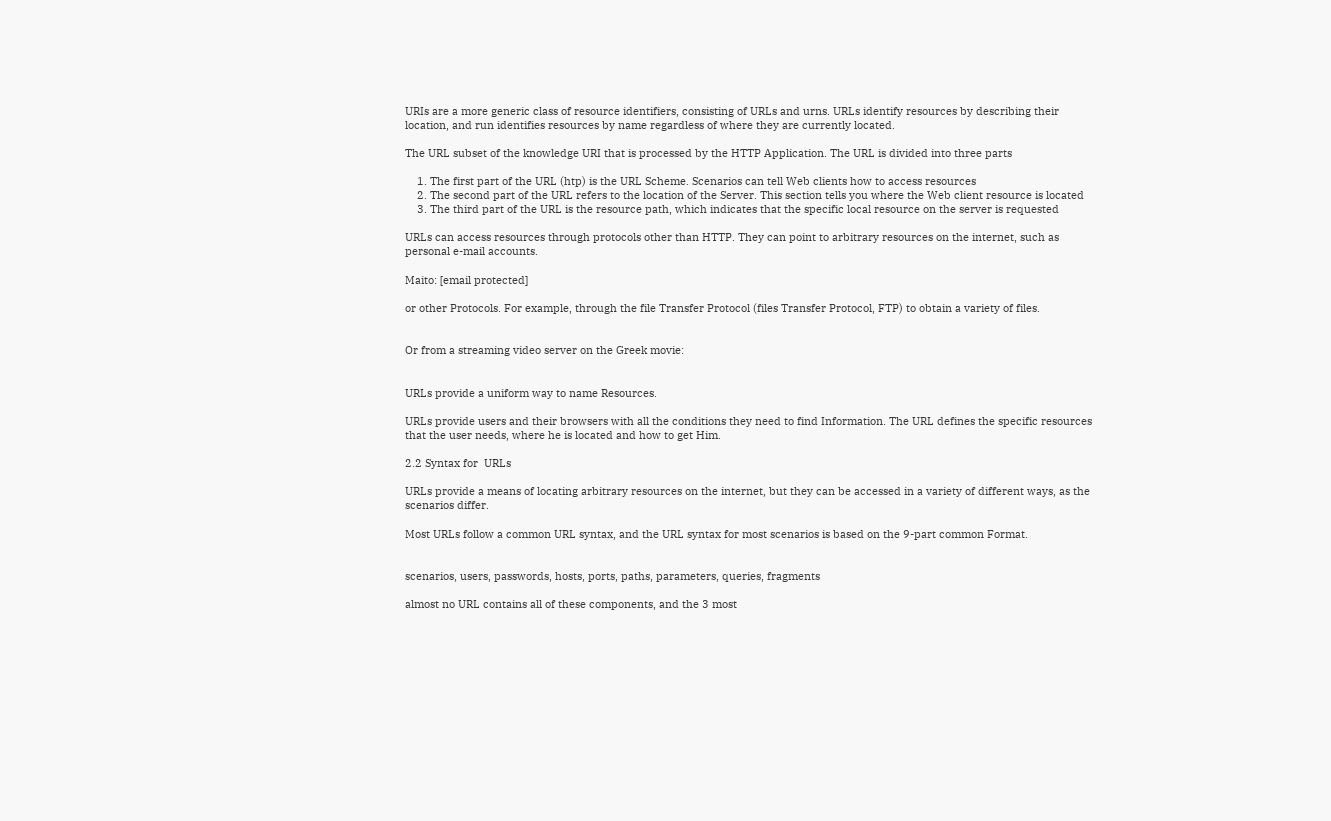URIs are a more generic class of resource identifiers, consisting of URLs and urns. URLs identify resources by describing their location, and run identifies resources by name regardless of where they are currently located.

The URL subset of the knowledge URI that is processed by the HTTP Application. The URL is divided into three parts

    1. The first part of the URL (htp) is the URL Scheme. Scenarios can tell Web clients how to access resources
    2. The second part of the URL refers to the location of the Server. This section tells you where the Web client resource is located
    3. The third part of the URL is the resource path, which indicates that the specific local resource on the server is requested

URLs can access resources through protocols other than HTTP. They can point to arbitrary resources on the internet, such as personal e-mail accounts.

Maito: [email protected]

or other Protocols. For example, through the file Transfer Protocol (files Transfer Protocol, FTP) to obtain a variety of files.


Or from a streaming video server on the Greek movie:


URLs provide a uniform way to name Resources.

URLs provide users and their browsers with all the conditions they need to find Information. The URL defines the specific resources that the user needs, where he is located and how to get Him.

2.2 Syntax for  URLs

URLs provide a means of locating arbitrary resources on the internet, but they can be accessed in a variety of different ways, as the scenarios differ.

Most URLs follow a common URL syntax, and the URL syntax for most scenarios is based on the 9-part common Format.


scenarios, users, passwords, hosts, ports, paths, parameters, queries, fragments

almost no URL contains all of these components, and the 3 most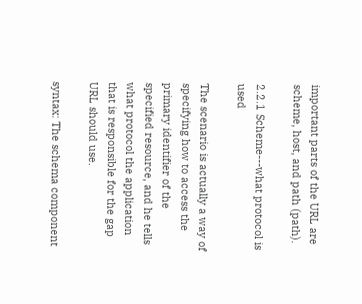important parts of the URL are scheme, host, and path (path).

2.2.1 Scheme---what protocol is used

The scenario is actually a way of specifying how to access the primary identifier of the specified resource, and he tells what protocol the application that is responsible for the gap URL should use.

syntax: The schema component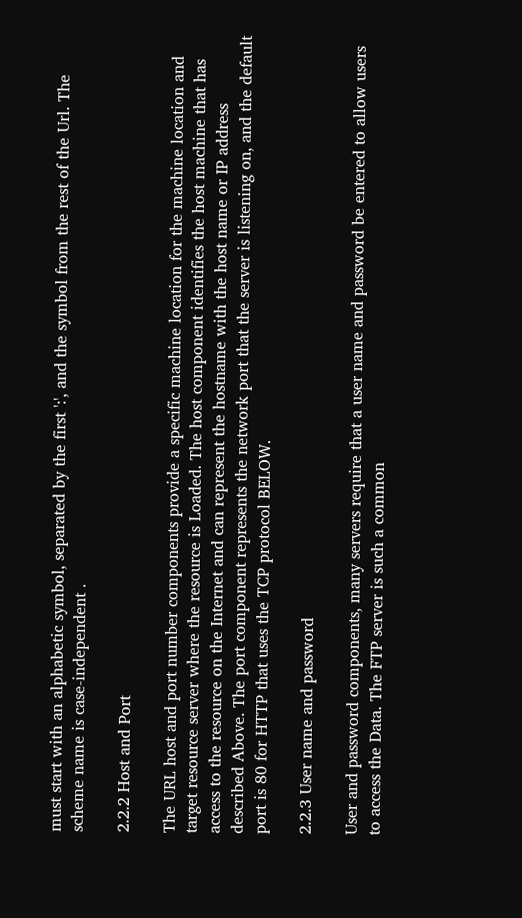must start with an alphabetic symbol, separated by the first ':', and the symbol from the rest of the Url. The scheme name is case-independent .

2.2.2 Host and Port

The URL host and port number components provide a specific machine location for the machine location and target resource server where the resource is Loaded. The host component identifies the host machine that has access to the resource on the Internet and can represent the hostname with the host name or IP address described Above. The port component represents the network port that the server is listening on, and the default port is 80 for HTTP that uses the TCP protocol BELOW.

2.2.3 User name and password

User and password components, many servers require that a user name and password be entered to allow users to access the Data. The FTP server is such a common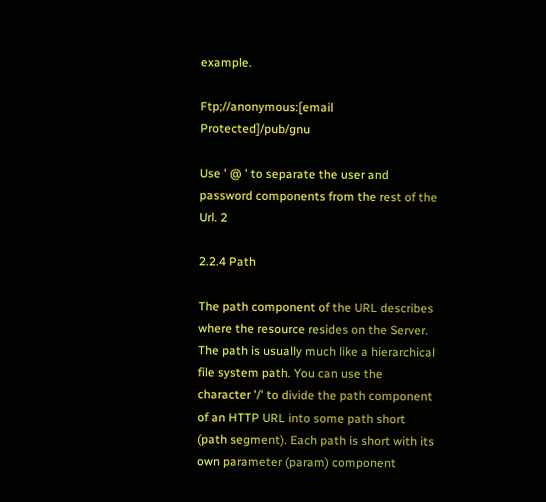example.

Ftp;//anonymous:[email Protected]/pub/gnu

Use ' @ ' to separate the user and password components from the rest of the Url. 2

2.2.4 Path

The path component of the URL describes where the resource resides on the Server. The path is usually much like a hierarchical file system path. You can use the character '/' to divide the path component of an HTTP URL into some path short (path segment). Each path is short with its own parameter (param) component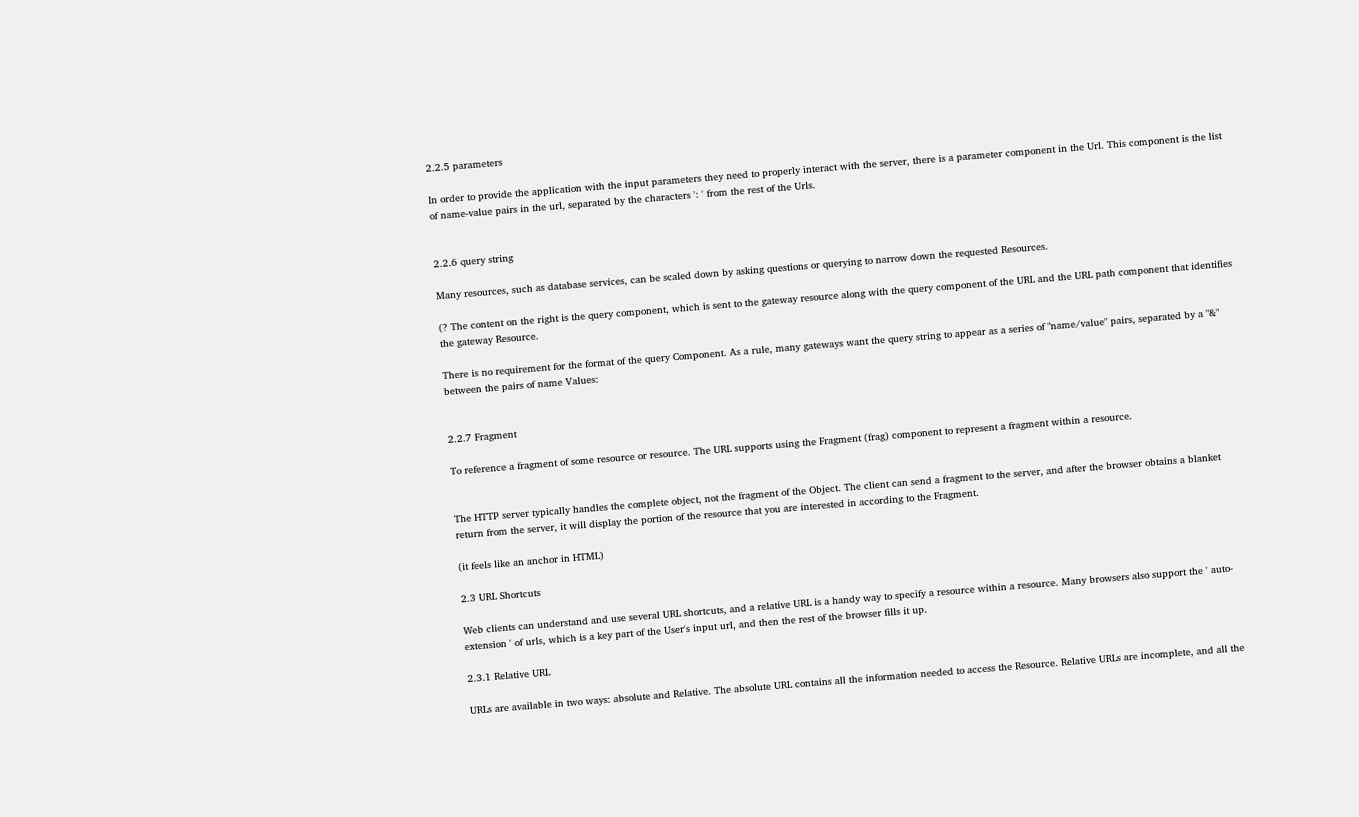2.2.5 parameters

In order to provide the application with the input parameters they need to properly interact with the server, there is a parameter component in the Url. This component is the list of name-value pairs in the url, separated by the characters ': ' from the rest of the Urls.


2.2.6 query string

Many resources, such as database services, can be scaled down by asking questions or querying to narrow down the requested Resources.

(? The content on the right is the query component, which is sent to the gateway resource along with the query component of the URL and the URL path component that identifies the gateway Resource.

There is no requirement for the format of the query Component. As a rule, many gateways want the query string to appear as a series of "name/value" pairs, separated by a "&" between the pairs of name Values:


2.2.7 Fragment

To reference a fragment of some resource or resource. The URL supports using the Fragment (frag) component to represent a fragment within a resource.


The HTTP server typically handles the complete object, not the fragment of the Object. The client can send a fragment to the server, and after the browser obtains a blanket return from the server, it will display the portion of the resource that you are interested in according to the Fragment.

(it feels like an anchor in HTML)

2.3 URL Shortcuts

Web clients can understand and use several URL shortcuts, and a relative URL is a handy way to specify a resource within a resource. Many browsers also support the ' auto-extension ' of urls, which is a key part of the User's input url, and then the rest of the browser fills it up.

2.3.1 Relative URL

URLs are available in two ways: absolute and Relative. The absolute URL contains all the information needed to access the Resource. Relative URLs are incomplete, and all the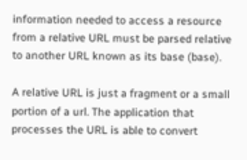information needed to access a resource from a relative URL must be parsed relative to another URL known as its base (base).

A relative URL is just a fragment or a small portion of a url. The application that processes the URL is able to convert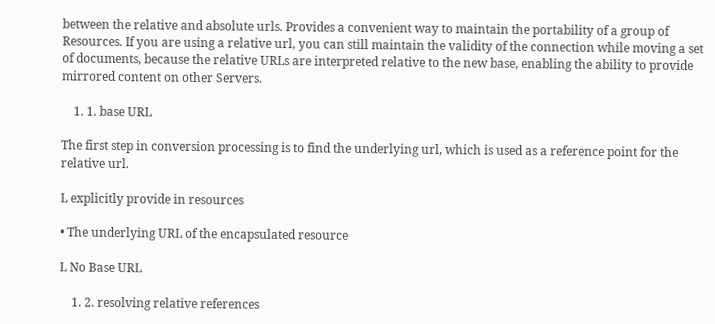between the relative and absolute urls. Provides a convenient way to maintain the portability of a group of Resources. If you are using a relative url, you can still maintain the validity of the connection while moving a set of documents, because the relative URLs are interpreted relative to the new base, enabling the ability to provide mirrored content on other Servers.

    1. 1. base URL

The first step in conversion processing is to find the underlying url, which is used as a reference point for the relative url.

L explicitly provide in resources

• The underlying URL of the encapsulated resource

L No Base URL

    1. 2. resolving relative references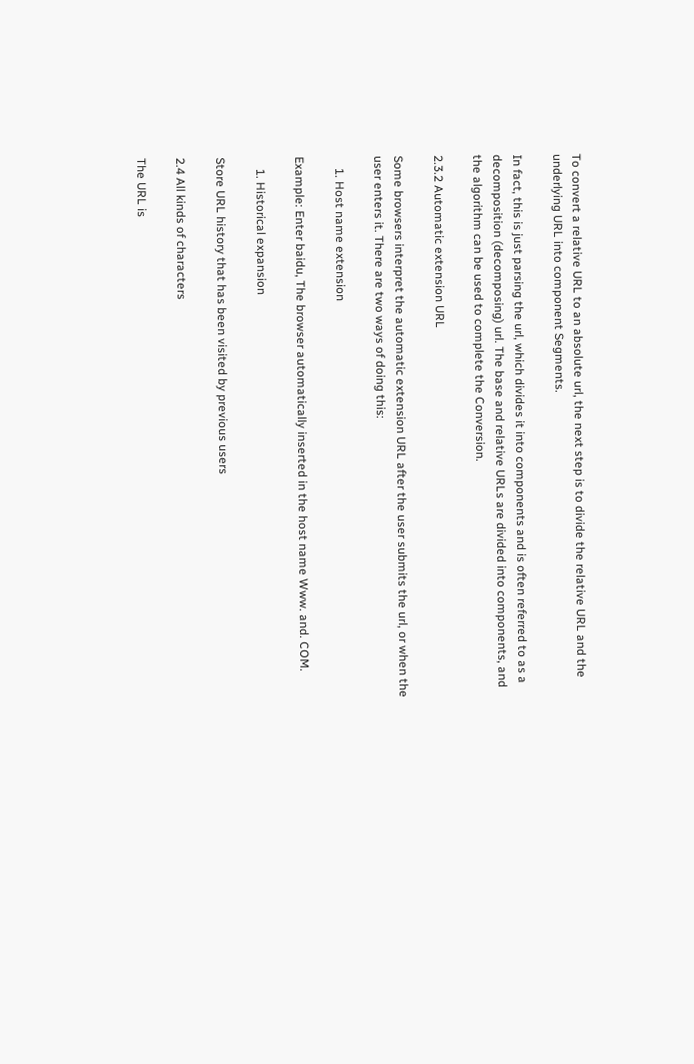To convert a relative URL to an absolute url, the next step is to divide the relative URL and the underlying URL into component Segments.

In fact, this is just parsing the url, which divides it into components and is often referred to as a decomposition (decomposing) url. The base and relative URLs are divided into components, and the algorithm can be used to complete the Conversion.

2.3.2 Automatic extension URL

Some browsers interpret the automatic extension URL after the user submits the url, or when the user enters it. There are two ways of doing this:

    1. Host name extension

Example: Enter baidu, The browser automatically inserted in the host name Www. and. COM.

    1. Historical expansion

Store URL history that has been visited by previous users

2.4 All kinds of characters

The URL is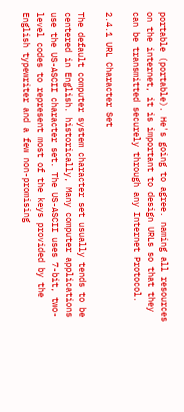portable (portable). He's going to agree. naming all resources on the internet, it is important to design URLs so that they can be transmitted securely through any Internet Protocol.

2.4.1 URL Character Set

The default computer system character set usually tends to be centered in English. historically, Many computer applications use the US-ASCII character set. The US-ASCII uses 7-bit, two-level codes to represent most of the keys provided by the English typewriter and a few non-promising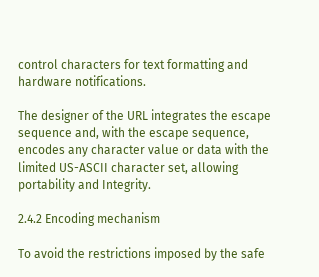control characters for text formatting and hardware notifications.

The designer of the URL integrates the escape sequence and, with the escape sequence, encodes any character value or data with the limited US-ASCII character set, allowing portability and Integrity.

2.4.2 Encoding mechanism

To avoid the restrictions imposed by the safe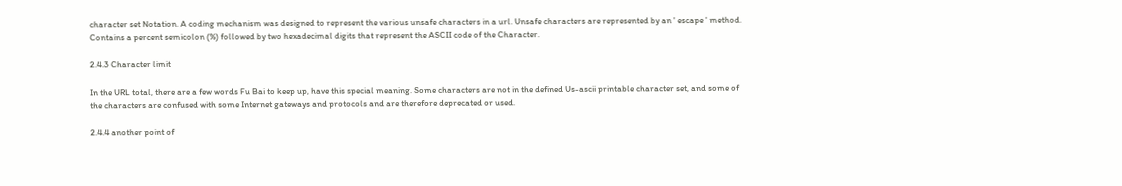character set Notation. A coding mechanism was designed to represent the various unsafe characters in a url. Unsafe characters are represented by an ' escape ' method. Contains a percent semicolon (%) followed by two hexadecimal digits that represent the ASCII code of the Character.

2.4.3 Character limit

In the URL total, there are a few words Fu Bai to keep up, have this special meaning. Some characters are not in the defined Us-ascii printable character set, and some of the characters are confused with some Internet gateways and protocols and are therefore deprecated or used.

2.4.4 another point of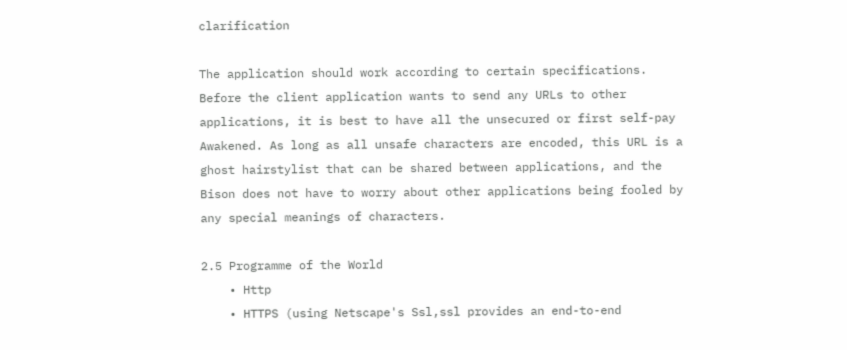clarification

The application should work according to certain specifications. Before the client application wants to send any URLs to other applications, it is best to have all the unsecured or first self-pay Awakened. As long as all unsafe characters are encoded, this URL is a ghost hairstylist that can be shared between applications, and the Bison does not have to worry about other applications being fooled by any special meanings of characters.

2.5 Programme of the World
    • Http
    • HTTPS (using Netscape's Ssl,ssl provides an end-to-end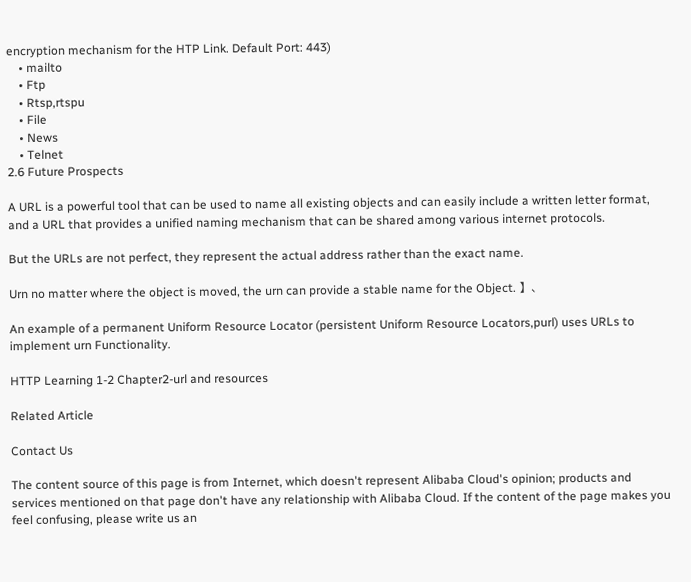encryption mechanism for the HTP Link. Default Port: 443)
    • mailto
    • Ftp
    • Rtsp,rtspu
    • File
    • News
    • Telnet
2.6 Future Prospects

A URL is a powerful tool that can be used to name all existing objects and can easily include a written letter format, and a URL that provides a unified naming mechanism that can be shared among various internet protocols.

But the URLs are not perfect, they represent the actual address rather than the exact name.

Urn no matter where the object is moved, the urn can provide a stable name for the Object. 】、

An example of a permanent Uniform Resource Locator (persistent Uniform Resource Locators,purl) uses URLs to implement urn Functionality.

HTTP Learning 1-2 Chapter2-url and resources

Related Article

Contact Us

The content source of this page is from Internet, which doesn't represent Alibaba Cloud's opinion; products and services mentioned on that page don't have any relationship with Alibaba Cloud. If the content of the page makes you feel confusing, please write us an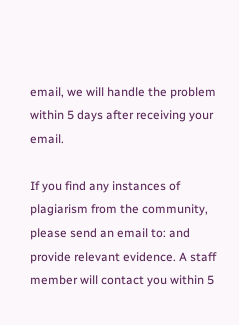email, we will handle the problem within 5 days after receiving your email.

If you find any instances of plagiarism from the community, please send an email to: and provide relevant evidence. A staff member will contact you within 5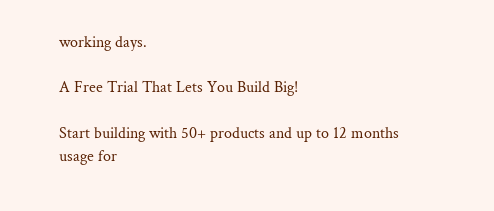working days.

A Free Trial That Lets You Build Big!

Start building with 50+ products and up to 12 months usage for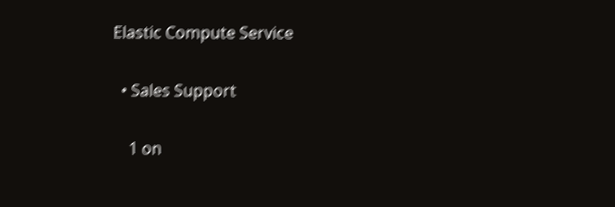Elastic Compute Service

  • Sales Support

    1 on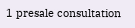1 presale consultation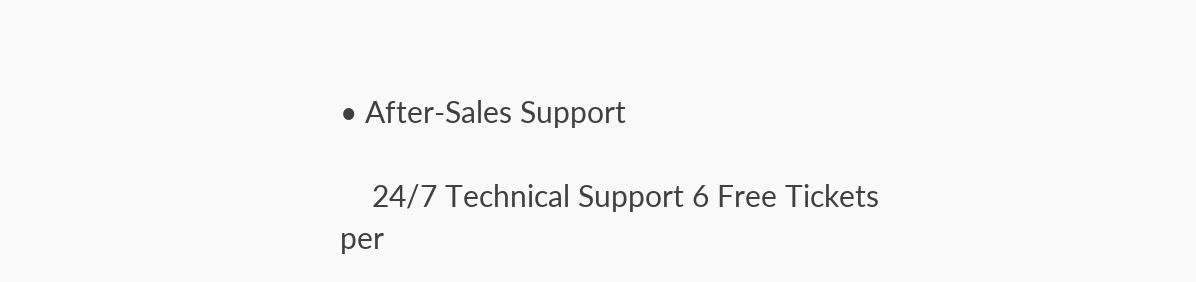• After-Sales Support

    24/7 Technical Support 6 Free Tickets per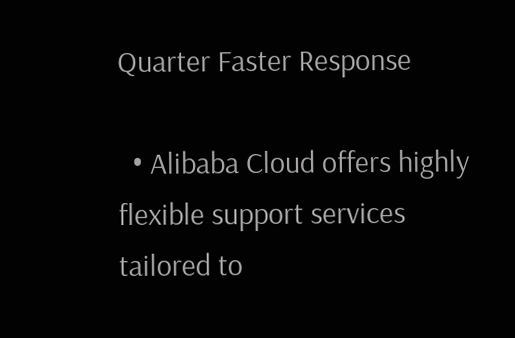Quarter Faster Response

  • Alibaba Cloud offers highly flexible support services tailored to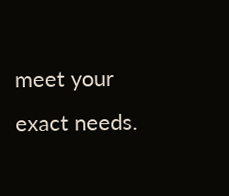meet your exact needs.